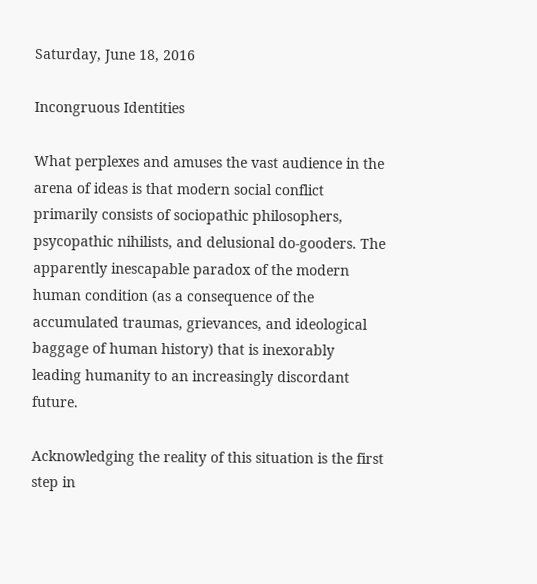Saturday, June 18, 2016

Incongruous Identities

What perplexes and amuses the vast audience in the arena of ideas is that modern social conflict primarily consists of sociopathic philosophers, psycopathic nihilists, and delusional do-gooders. The apparently inescapable paradox of the modern human condition (as a consequence of the accumulated traumas, grievances, and ideological baggage of human history) that is inexorably leading humanity to an increasingly discordant future.

Acknowledging the reality of this situation is the first step in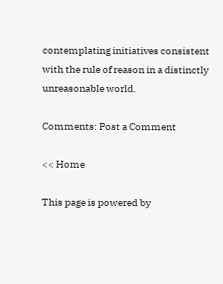contemplating initiatives consistent with the rule of reason in a distinctly unreasonable world.

Comments: Post a Comment

<< Home

This page is powered by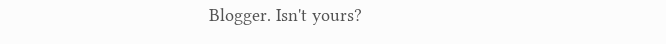Blogger. Isn't yours?